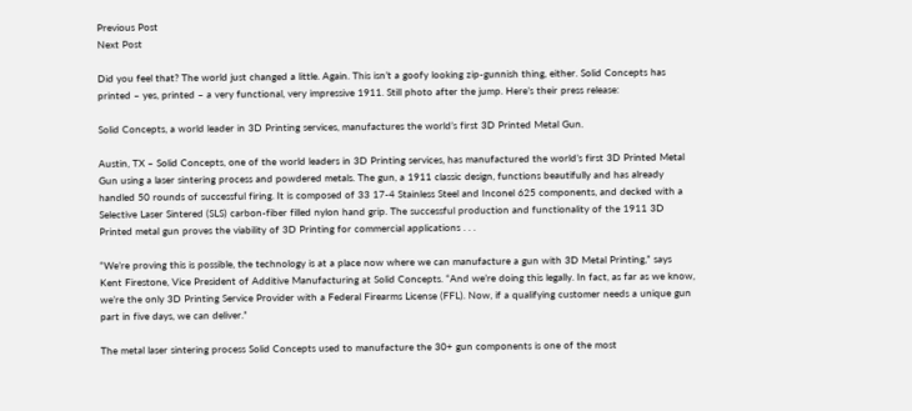Previous Post
Next Post

Did you feel that? The world just changed a little. Again. This isn’t a goofy looking zip-gunnish thing, either. Solid Concepts has printed – yes, printed – a very functional, very impressive 1911. Still photo after the jump. Here’s their press release:

Solid Concepts, a world leader in 3D Printing services, manufactures the world’s first 3D Printed Metal Gun.

Austin, TX – Solid Concepts, one of the world leaders in 3D Printing services, has manufactured the world’s first 3D Printed Metal Gun using a laser sintering process and powdered metals. The gun, a 1911 classic design, functions beautifully and has already handled 50 rounds of successful firing. It is composed of 33 17-4 Stainless Steel and Inconel 625 components, and decked with a Selective Laser Sintered (SLS) carbon-fiber filled nylon hand grip. The successful production and functionality of the 1911 3D Printed metal gun proves the viability of 3D Printing for commercial applications . . .

“We’re proving this is possible, the technology is at a place now where we can manufacture a gun with 3D Metal Printing,” says Kent Firestone, Vice President of Additive Manufacturing at Solid Concepts. “And we’re doing this legally. In fact, as far as we know, we’re the only 3D Printing Service Provider with a Federal Firearms License (FFL). Now, if a qualifying customer needs a unique gun part in five days, we can deliver.”

The metal laser sintering process Solid Concepts used to manufacture the 30+ gun components is one of the most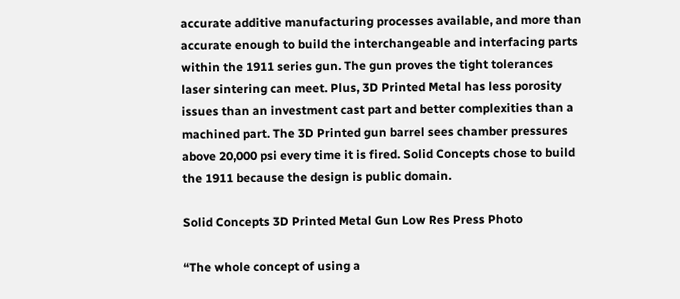accurate additive manufacturing processes available, and more than accurate enough to build the interchangeable and interfacing parts within the 1911 series gun. The gun proves the tight tolerances laser sintering can meet. Plus, 3D Printed Metal has less porosity issues than an investment cast part and better complexities than a machined part. The 3D Printed gun barrel sees chamber pressures above 20,000 psi every time it is fired. Solid Concepts chose to build the 1911 because the design is public domain.

Solid Concepts 3D Printed Metal Gun Low Res Press Photo

“The whole concept of using a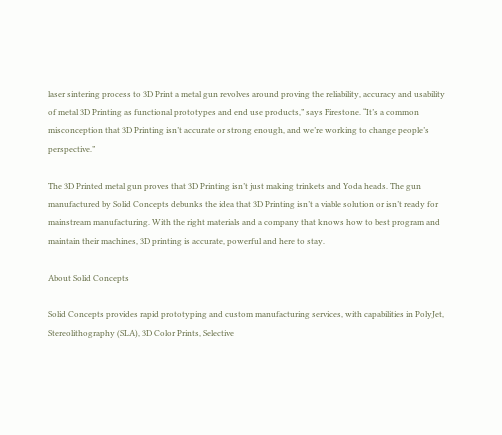laser sintering process to 3D Print a metal gun revolves around proving the reliability, accuracy and usability of metal 3D Printing as functional prototypes and end use products,” says Firestone. “It’s a common misconception that 3D Printing isn’t accurate or strong enough, and we’re working to change people’s perspective.”

The 3D Printed metal gun proves that 3D Printing isn’t just making trinkets and Yoda heads. The gun manufactured by Solid Concepts debunks the idea that 3D Printing isn’t a viable solution or isn’t ready for mainstream manufacturing. With the right materials and a company that knows how to best program and maintain their machines, 3D printing is accurate, powerful and here to stay.

About Solid Concepts

Solid Concepts provides rapid prototyping and custom manufacturing services, with capabilities in PolyJet, Stereolithography (SLA), 3D Color Prints, Selective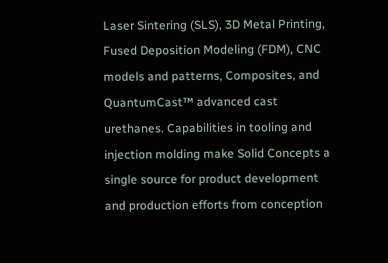Laser Sintering (SLS), 3D Metal Printing, Fused Deposition Modeling (FDM), CNC models and patterns, Composites, and QuantumCast™ advanced cast urethanes. Capabilities in tooling and injection molding make Solid Concepts a single source for product development and production efforts from conception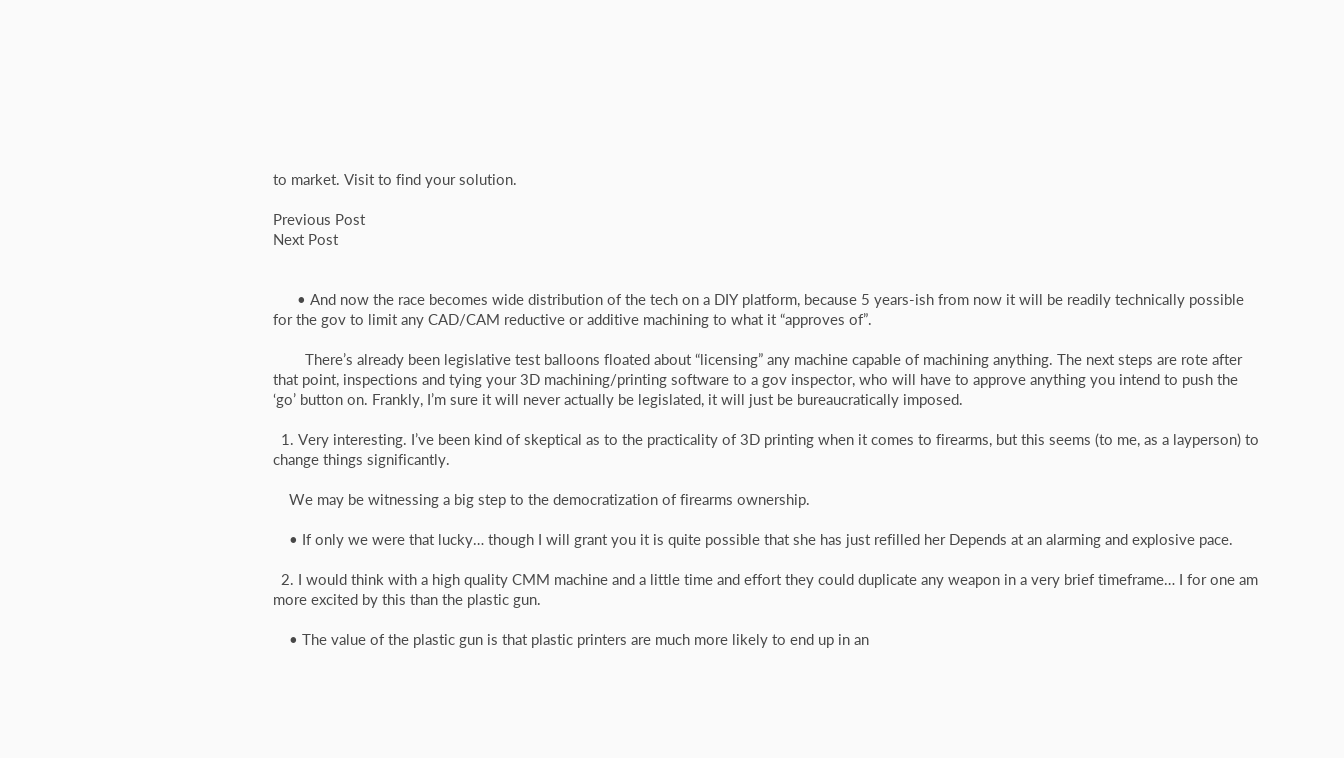to market. Visit to find your solution.

Previous Post
Next Post


      • And now the race becomes wide distribution of the tech on a DIY platform, because 5 years-ish from now it will be readily technically possible for the gov to limit any CAD/CAM reductive or additive machining to what it “approves of”.

        There’s already been legislative test balloons floated about “licensing” any machine capable of machining anything. The next steps are rote after that point, inspections and tying your 3D machining/printing software to a gov inspector, who will have to approve anything you intend to push the ‘go’ button on. Frankly, I’m sure it will never actually be legislated, it will just be bureaucratically imposed.

  1. Very interesting. I’ve been kind of skeptical as to the practicality of 3D printing when it comes to firearms, but this seems (to me, as a layperson) to change things significantly.

    We may be witnessing a big step to the democratization of firearms ownership.

    • If only we were that lucky… though I will grant you it is quite possible that she has just refilled her Depends at an alarming and explosive pace.

  2. I would think with a high quality CMM machine and a little time and effort they could duplicate any weapon in a very brief timeframe… I for one am more excited by this than the plastic gun.

    • The value of the plastic gun is that plastic printers are much more likely to end up in an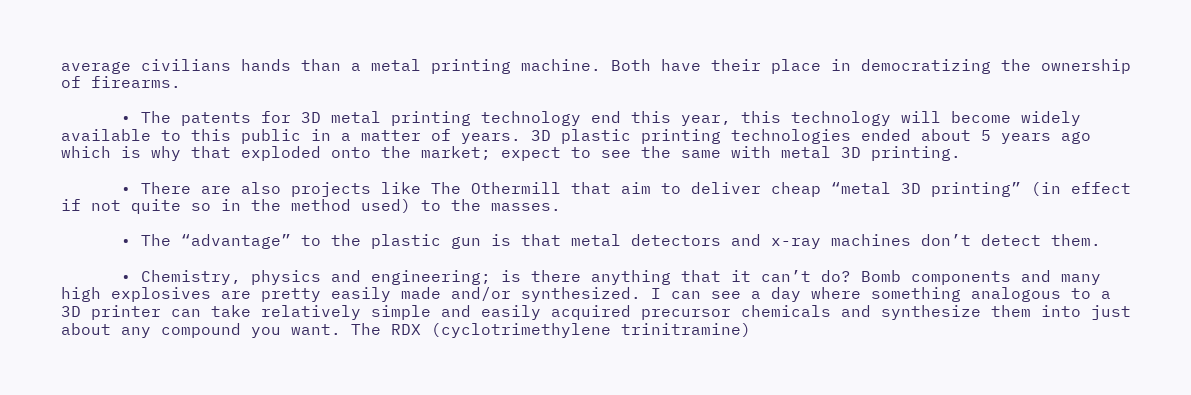average civilians hands than a metal printing machine. Both have their place in democratizing the ownership of firearms.

      • The patents for 3D metal printing technology end this year, this technology will become widely available to this public in a matter of years. 3D plastic printing technologies ended about 5 years ago which is why that exploded onto the market; expect to see the same with metal 3D printing.

      • There are also projects like The Othermill that aim to deliver cheap “metal 3D printing” (in effect if not quite so in the method used) to the masses.

      • The “advantage” to the plastic gun is that metal detectors and x-ray machines don’t detect them.

      • Chemistry, physics and engineering; is there anything that it can’t do? Bomb components and many high explosives are pretty easily made and/or synthesized. I can see a day where something analogous to a 3D printer can take relatively simple and easily acquired precursor chemicals and synthesize them into just about any compound you want. The RDX (cyclotrimethylene trinitramine)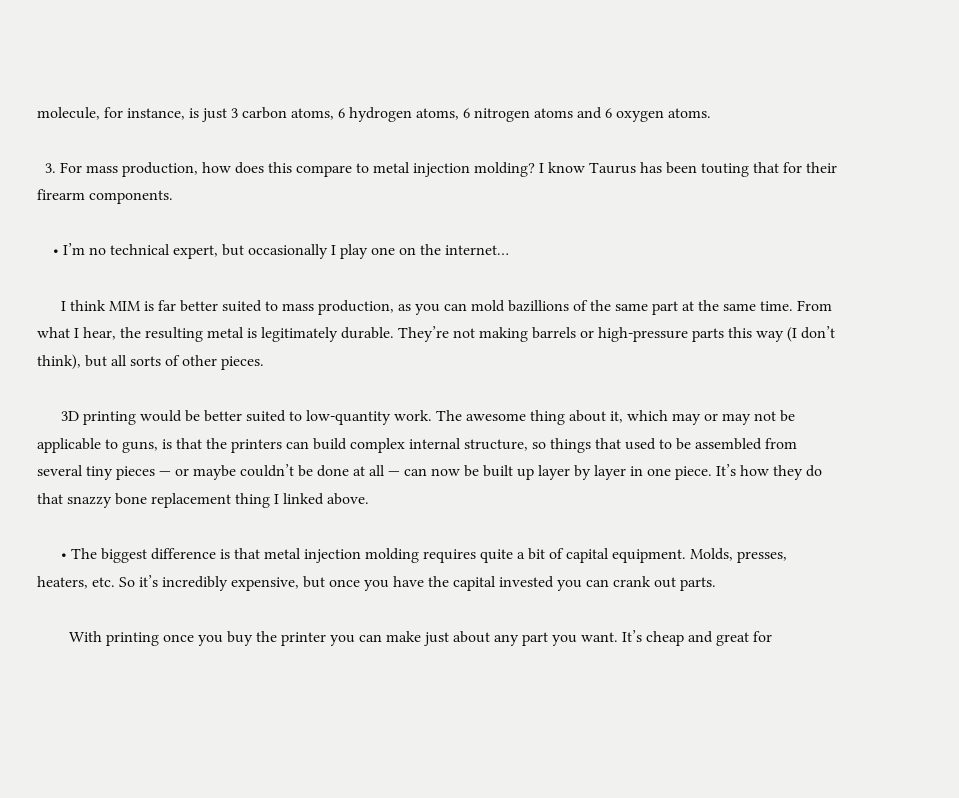molecule, for instance, is just 3 carbon atoms, 6 hydrogen atoms, 6 nitrogen atoms and 6 oxygen atoms.

  3. For mass production, how does this compare to metal injection molding? I know Taurus has been touting that for their firearm components.

    • I’m no technical expert, but occasionally I play one on the internet…

      I think MIM is far better suited to mass production, as you can mold bazillions of the same part at the same time. From what I hear, the resulting metal is legitimately durable. They’re not making barrels or high-pressure parts this way (I don’t think), but all sorts of other pieces.

      3D printing would be better suited to low-quantity work. The awesome thing about it, which may or may not be applicable to guns, is that the printers can build complex internal structure, so things that used to be assembled from several tiny pieces — or maybe couldn’t be done at all — can now be built up layer by layer in one piece. It’s how they do that snazzy bone replacement thing I linked above.

      • The biggest difference is that metal injection molding requires quite a bit of capital equipment. Molds, presses, heaters, etc. So it’s incredibly expensive, but once you have the capital invested you can crank out parts.

        With printing once you buy the printer you can make just about any part you want. It’s cheap and great for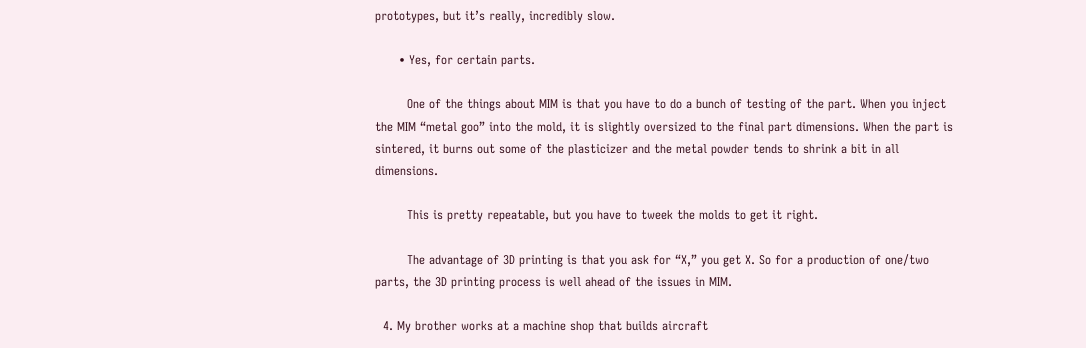prototypes, but it’s really, incredibly slow.

      • Yes, for certain parts.

        One of the things about MIM is that you have to do a bunch of testing of the part. When you inject the MIM “metal goo” into the mold, it is slightly oversized to the final part dimensions. When the part is sintered, it burns out some of the plasticizer and the metal powder tends to shrink a bit in all dimensions.

        This is pretty repeatable, but you have to tweek the molds to get it right.

        The advantage of 3D printing is that you ask for “X,” you get X. So for a production of one/two parts, the 3D printing process is well ahead of the issues in MIM.

  4. My brother works at a machine shop that builds aircraft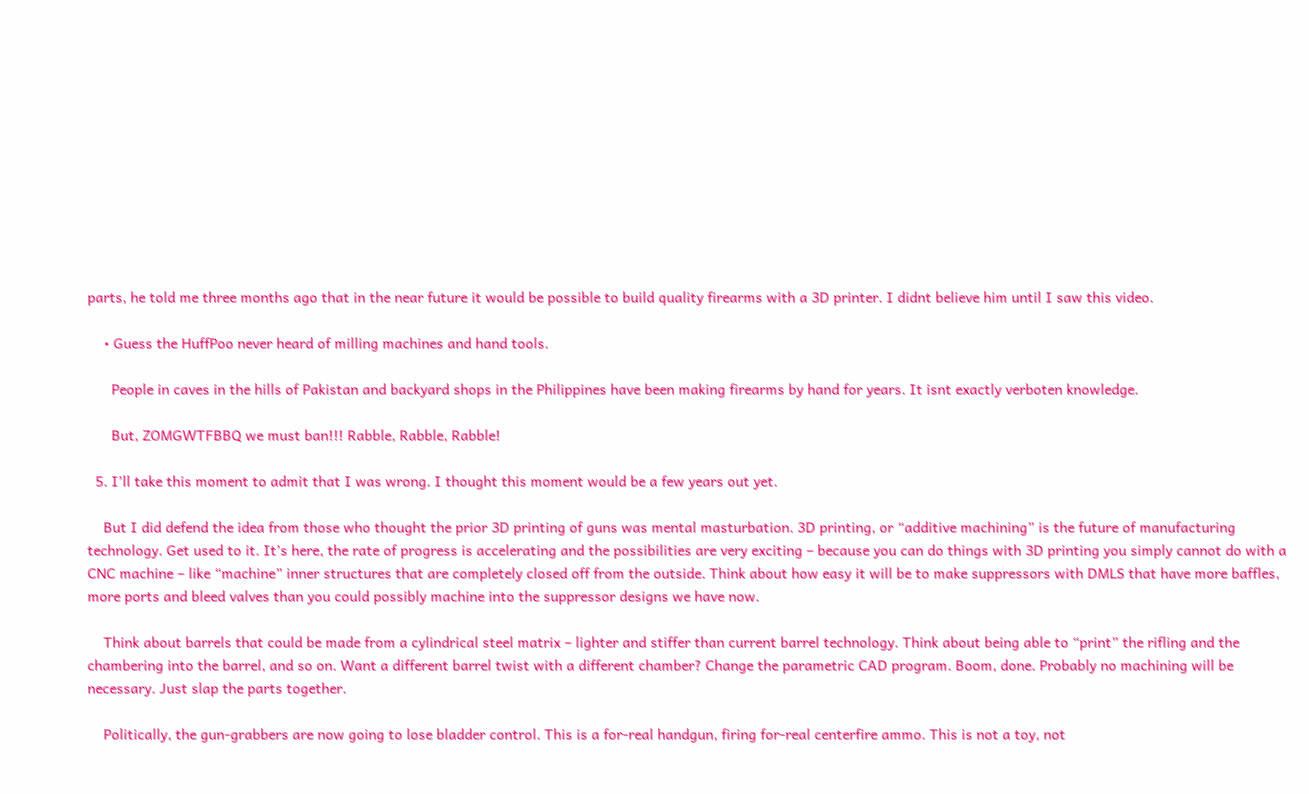parts, he told me three months ago that in the near future it would be possible to build quality firearms with a 3D printer. I didnt believe him until I saw this video.

    • Guess the HuffPoo never heard of milling machines and hand tools.

      People in caves in the hills of Pakistan and backyard shops in the Philippines have been making firearms by hand for years. It isnt exactly verboten knowledge.

      But, ZOMGWTFBBQ we must ban!!! Rabble, Rabble, Rabble!

  5. I’ll take this moment to admit that I was wrong. I thought this moment would be a few years out yet.

    But I did defend the idea from those who thought the prior 3D printing of guns was mental masturbation. 3D printing, or “additive machining” is the future of manufacturing technology. Get used to it. It’s here, the rate of progress is accelerating and the possibilities are very exciting – because you can do things with 3D printing you simply cannot do with a CNC machine – like “machine” inner structures that are completely closed off from the outside. Think about how easy it will be to make suppressors with DMLS that have more baffles, more ports and bleed valves than you could possibly machine into the suppressor designs we have now.

    Think about barrels that could be made from a cylindrical steel matrix – lighter and stiffer than current barrel technology. Think about being able to “print” the rifling and the chambering into the barrel, and so on. Want a different barrel twist with a different chamber? Change the parametric CAD program. Boom, done. Probably no machining will be necessary. Just slap the parts together.

    Politically, the gun-grabbers are now going to lose bladder control. This is a for-real handgun, firing for-real centerfire ammo. This is not a toy, not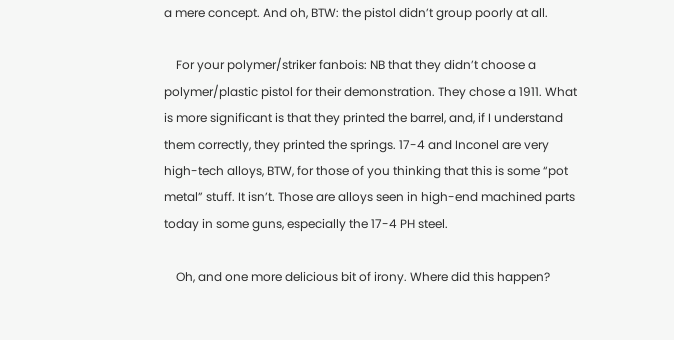a mere concept. And oh, BTW: the pistol didn’t group poorly at all.

    For your polymer/striker fanbois: NB that they didn’t choose a polymer/plastic pistol for their demonstration. They chose a 1911. What is more significant is that they printed the barrel, and, if I understand them correctly, they printed the springs. 17-4 and Inconel are very high-tech alloys, BTW, for those of you thinking that this is some “pot metal” stuff. It isn’t. Those are alloys seen in high-end machined parts today in some guns, especially the 17-4 PH steel.

    Oh, and one more delicious bit of irony. Where did this happen?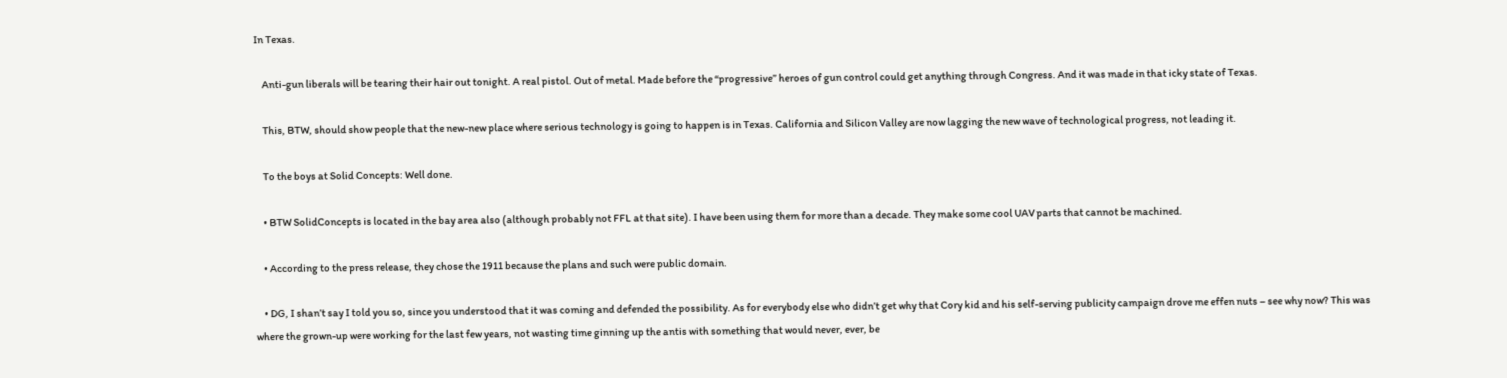In Texas.

    Anti-gun liberals will be tearing their hair out tonight. A real pistol. Out of metal. Made before the “progressive” heroes of gun control could get anything through Congress. And it was made in that icky state of Texas.

    This, BTW, should show people that the new-new place where serious technology is going to happen is in Texas. California and Silicon Valley are now lagging the new wave of technological progress, not leading it.

    To the boys at Solid Concepts: Well done.

    • BTW SolidConcepts is located in the bay area also (although probably not FFL at that site). I have been using them for more than a decade. They make some cool UAV parts that cannot be machined.

    • According to the press release, they chose the 1911 because the plans and such were public domain.

    • DG, I shan’t say I told you so, since you understood that it was coming and defended the possibility. As for everybody else who didn’t get why that Cory kid and his self-serving publicity campaign drove me effen nuts – see why now? This was where the grown-up were working for the last few years, not wasting time ginning up the antis with something that would never, ever, be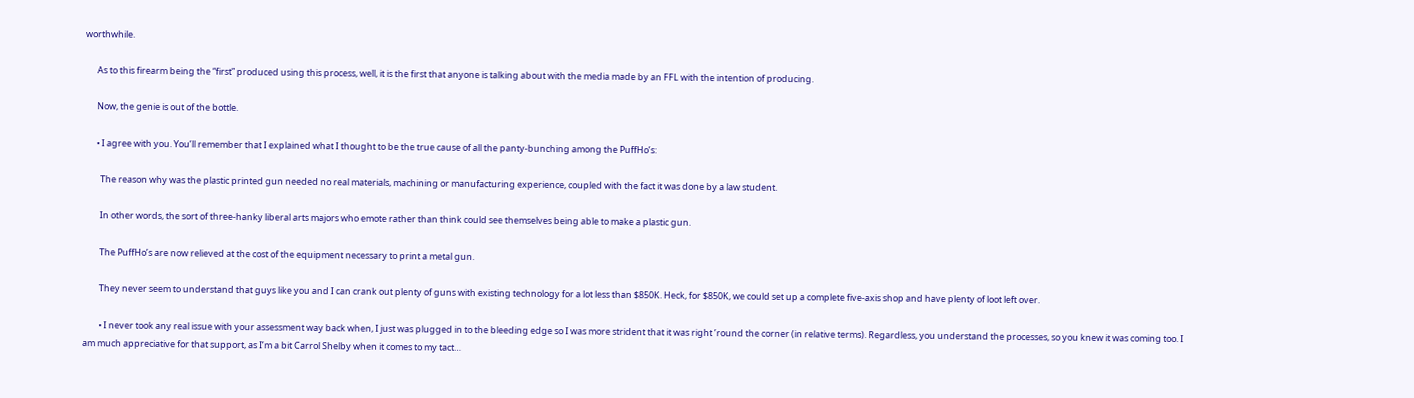worthwhile.

      As to this firearm being the “first” produced using this process, well, it is the first that anyone is talking about with the media made by an FFL with the intention of producing.

      Now, the genie is out of the bottle.

      • I agree with you. You’ll remember that I explained what I thought to be the true cause of all the panty-bunching among the PuffHo’s:

        The reason why was the plastic printed gun needed no real materials, machining or manufacturing experience, coupled with the fact it was done by a law student.

        In other words, the sort of three-hanky liberal arts majors who emote rather than think could see themselves being able to make a plastic gun.

        The PuffHo’s are now relieved at the cost of the equipment necessary to print a metal gun.

        They never seem to understand that guys like you and I can crank out plenty of guns with existing technology for a lot less than $850K. Heck, for $850K, we could set up a complete five-axis shop and have plenty of loot left over.

        • I never took any real issue with your assessment way back when, I just was plugged in to the bleeding edge so I was more strident that it was right ’round the corner (in relative terms). Regardless, you understand the processes, so you knew it was coming too. I am much appreciative for that support, as I’m a bit Carrol Shelby when it comes to my tact…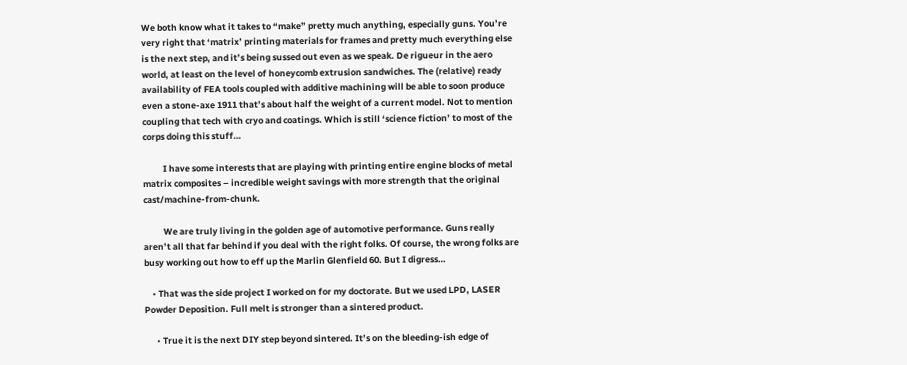We both know what it takes to “make” pretty much anything, especially guns. You’re very right that ‘matrix’ printing materials for frames and pretty much everything else is the next step, and it’s being sussed out even as we speak. De rigueur in the aero world, at least on the level of honeycomb extrusion sandwiches. The (relative) ready availability of FEA tools coupled with additive machining will be able to soon produce even a stone-axe 1911 that’s about half the weight of a current model. Not to mention coupling that tech with cryo and coatings. Which is still ‘science fiction’ to most of the corps doing this stuff…

          I have some interests that are playing with printing entire engine blocks of metal matrix composites – incredible weight savings with more strength that the original cast/machine-from-chunk.

          We are truly living in the golden age of automotive performance. Guns really aren’t all that far behind if you deal with the right folks. Of course, the wrong folks are busy working out how to eff up the Marlin Glenfield 60. But I digress…

    • That was the side project I worked on for my doctorate. But we used LPD, LASER Powder Deposition. Full melt is stronger than a sintered product.

      • True it is the next DIY step beyond sintered. It’s on the bleeding-ish edge of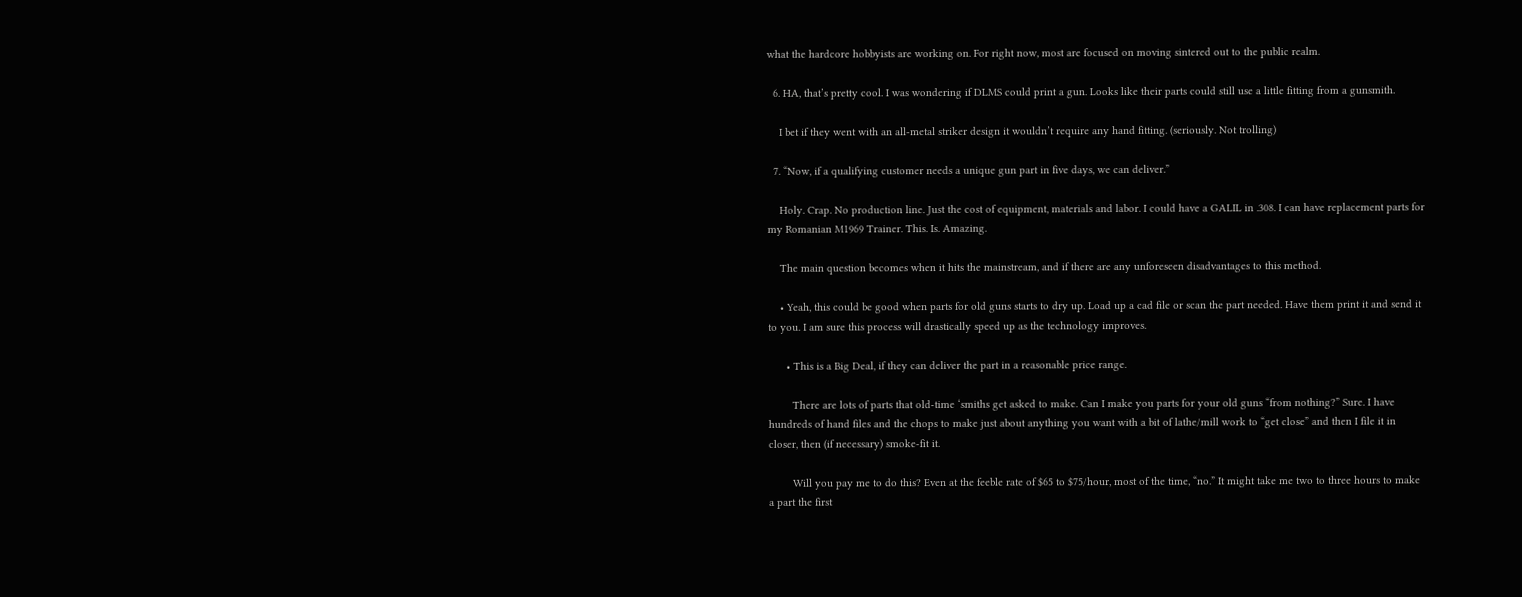what the hardcore hobbyists are working on. For right now, most are focused on moving sintered out to the public realm.

  6. HA, that’s pretty cool. I was wondering if DLMS could print a gun. Looks like their parts could still use a little fitting from a gunsmith.

    I bet if they went with an all-metal striker design it wouldn’t require any hand fitting. (seriously. Not trolling)

  7. “Now, if a qualifying customer needs a unique gun part in five days, we can deliver.”

    Holy. Crap. No production line. Just the cost of equipment, materials and labor. I could have a GALIL in .308. I can have replacement parts for my Romanian M1969 Trainer. This. Is. Amazing.

    The main question becomes when it hits the mainstream, and if there are any unforeseen disadvantages to this method.

    • Yeah, this could be good when parts for old guns starts to dry up. Load up a cad file or scan the part needed. Have them print it and send it to you. I am sure this process will drastically speed up as the technology improves.

      • This is a Big Deal, if they can deliver the part in a reasonable price range.

        There are lots of parts that old-time ‘smiths get asked to make. Can I make you parts for your old guns “from nothing?” Sure. I have hundreds of hand files and the chops to make just about anything you want with a bit of lathe/mill work to “get close” and then I file it in closer, then (if necessary) smoke-fit it.

        Will you pay me to do this? Even at the feeble rate of $65 to $75/hour, most of the time, “no.” It might take me two to three hours to make a part the first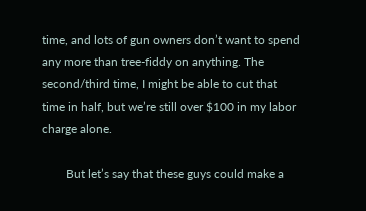time, and lots of gun owners don’t want to spend any more than tree-fiddy on anything. The second/third time, I might be able to cut that time in half, but we’re still over $100 in my labor charge alone.

        But let’s say that these guys could make a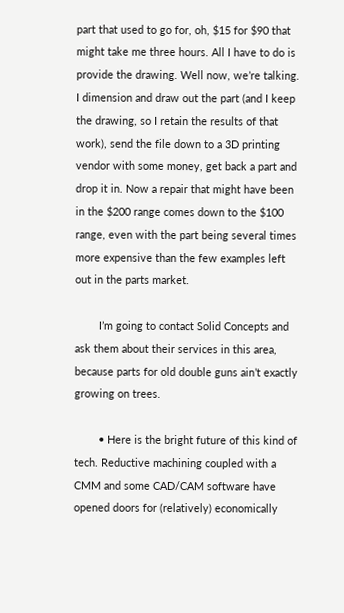part that used to go for, oh, $15 for $90 that might take me three hours. All I have to do is provide the drawing. Well now, we’re talking. I dimension and draw out the part (and I keep the drawing, so I retain the results of that work), send the file down to a 3D printing vendor with some money, get back a part and drop it in. Now a repair that might have been in the $200 range comes down to the $100 range, even with the part being several times more expensive than the few examples left out in the parts market.

        I’m going to contact Solid Concepts and ask them about their services in this area, because parts for old double guns ain’t exactly growing on trees.

        • Here is the bright future of this kind of tech. Reductive machining coupled with a CMM and some CAD/CAM software have opened doors for (relatively) economically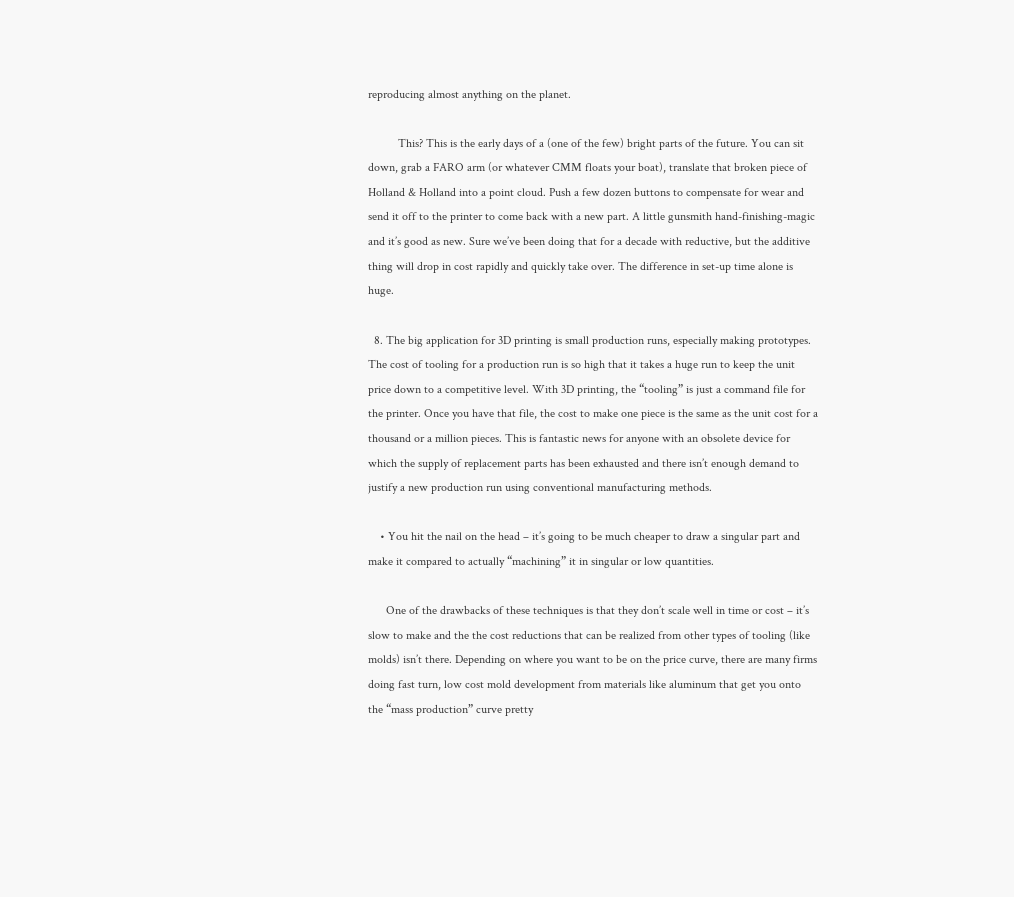reproducing almost anything on the planet.

          This? This is the early days of a (one of the few) bright parts of the future. You can sit down, grab a FARO arm (or whatever CMM floats your boat), translate that broken piece of Holland & Holland into a point cloud. Push a few dozen buttons to compensate for wear and send it off to the printer to come back with a new part. A little gunsmith hand-finishing-magic and it’s good as new. Sure we’ve been doing that for a decade with reductive, but the additive thing will drop in cost rapidly and quickly take over. The difference in set-up time alone is huge.

  8. The big application for 3D printing is small production runs, especially making prototypes. The cost of tooling for a production run is so high that it takes a huge run to keep the unit price down to a competitive level. With 3D printing, the “tooling” is just a command file for the printer. Once you have that file, the cost to make one piece is the same as the unit cost for a thousand or a million pieces. This is fantastic news for anyone with an obsolete device for which the supply of replacement parts has been exhausted and there isn’t enough demand to justify a new production run using conventional manufacturing methods.

    • You hit the nail on the head – it’s going to be much cheaper to draw a singular part and make it compared to actually “machining” it in singular or low quantities.

      One of the drawbacks of these techniques is that they don’t scale well in time or cost – it’s slow to make and the the cost reductions that can be realized from other types of tooling (like molds) isn’t there. Depending on where you want to be on the price curve, there are many firms doing fast turn, low cost mold development from materials like aluminum that get you onto the “mass production” curve pretty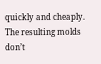quickly and cheaply. The resulting molds don’t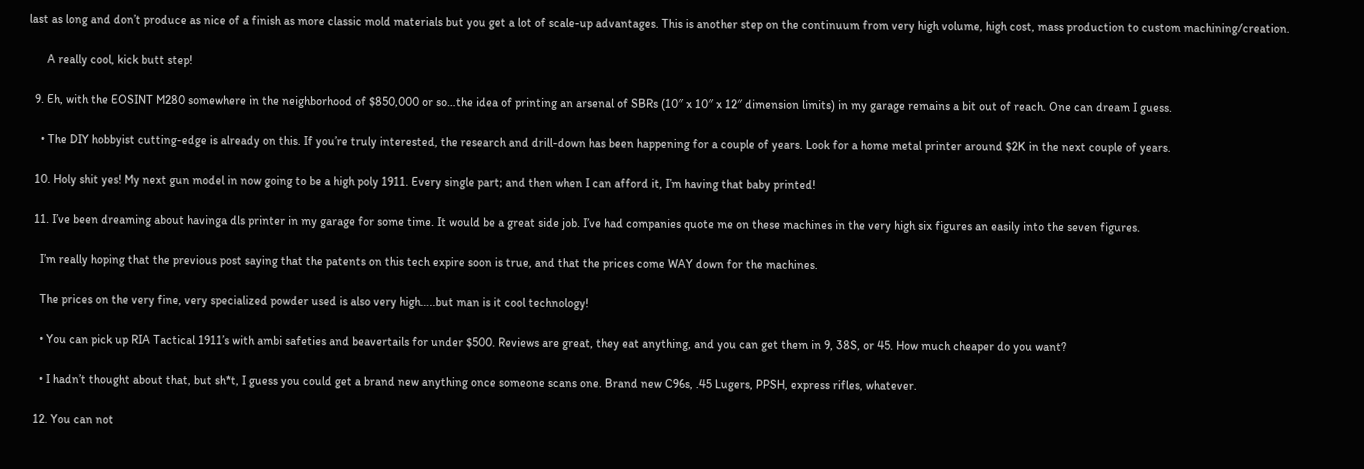last as long and don’t produce as nice of a finish as more classic mold materials but you get a lot of scale-up advantages. This is another step on the continuum from very high volume, high cost, mass production to custom machining/creation.

      A really cool, kick butt step!

  9. Eh, with the EOSINT M280 somewhere in the neighborhood of $850,000 or so…the idea of printing an arsenal of SBRs (10″ x 10″ x 12″ dimension limits) in my garage remains a bit out of reach. One can dream I guess.

    • The DIY hobbyist cutting-edge is already on this. If you’re truly interested, the research and drill-down has been happening for a couple of years. Look for a home metal printer around $2K in the next couple of years.

  10. Holy shit yes! My next gun model in now going to be a high poly 1911. Every single part; and then when I can afford it, I’m having that baby printed!

  11. I’ve been dreaming about havinga dls printer in my garage for some time. It would be a great side job. I’ve had companies quote me on these machines in the very high six figures an easily into the seven figures.

    I’m really hoping that the previous post saying that the patents on this tech expire soon is true, and that the prices come WAY down for the machines.

    The prices on the very fine, very specialized powder used is also very high…..but man is it cool technology!

    • You can pick up RIA Tactical 1911’s with ambi safeties and beavertails for under $500. Reviews are great, they eat anything, and you can get them in 9, 38S, or 45. How much cheaper do you want?

    • I hadn’t thought about that, but sh*t, I guess you could get a brand new anything once someone scans one. Brand new C96s, .45 Lugers, PPSH, express rifles, whatever.

  12. You can not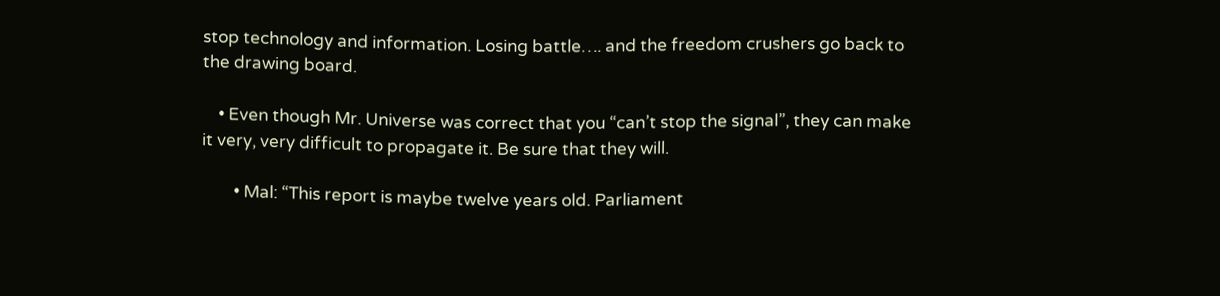stop technology and information. Losing battle…. and the freedom crushers go back to the drawing board.

    • Even though Mr. Universe was correct that you “can’t stop the signal”, they can make it very, very difficult to propagate it. Be sure that they will.

        • Mal: “This report is maybe twelve years old. Parliament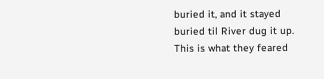buried it, and it stayed buried til River dug it up. This is what they feared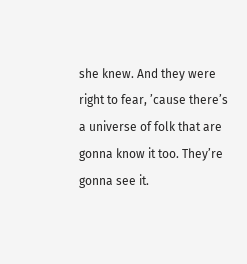she knew. And they were right to fear, ’cause there’s a universe of folk that are gonna know it too. They’re gonna see it.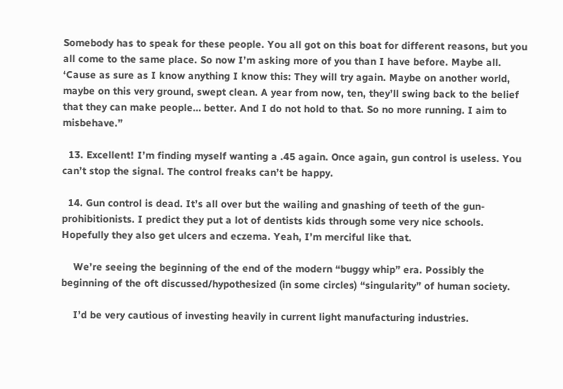Somebody has to speak for these people. You all got on this boat for different reasons, but you all come to the same place. So now I’m asking more of you than I have before. Maybe all. ‘Cause as sure as I know anything I know this: They will try again. Maybe on another world, maybe on this very ground, swept clean. A year from now, ten, they’ll swing back to the belief that they can make people… better. And I do not hold to that. So no more running. I aim to misbehave.”

  13. Excellent! I’m finding myself wanting a .45 again. Once again, gun control is useless. You can’t stop the signal. The control freaks can’t be happy.

  14. Gun control is dead. It’s all over but the wailing and gnashing of teeth of the gun-prohibitionists. I predict they put a lot of dentists kids through some very nice schools. Hopefully they also get ulcers and eczema. Yeah, I’m merciful like that.

    We’re seeing the beginning of the end of the modern “buggy whip” era. Possibly the beginning of the oft discussed/hypothesized (in some circles) “singularity” of human society.

    I’d be very cautious of investing heavily in current light manufacturing industries.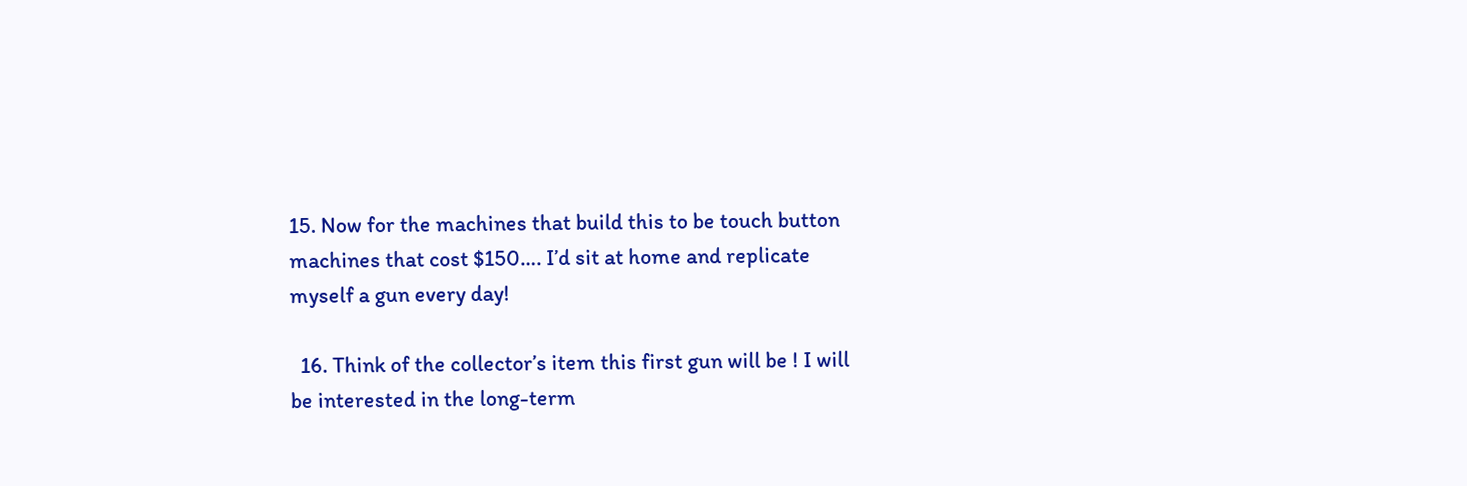15. Now for the machines that build this to be touch button machines that cost $150…. I’d sit at home and replicate myself a gun every day!

  16. Think of the collector’s item this first gun will be ! I will be interested in the long-term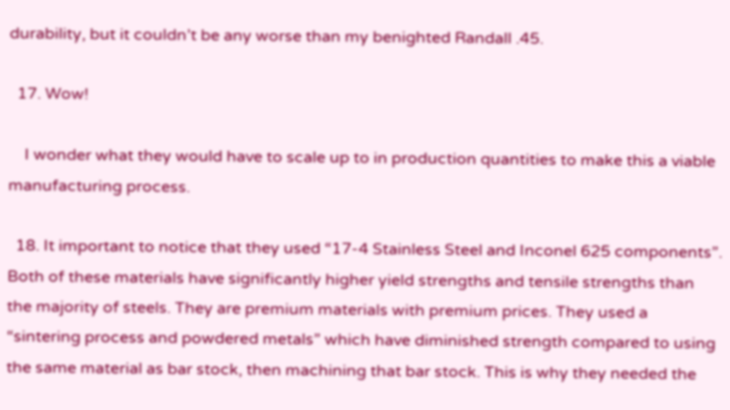durability, but it couldn’t be any worse than my benighted Randall .45.

  17. Wow!

    I wonder what they would have to scale up to in production quantities to make this a viable manufacturing process.

  18. It important to notice that they used “17-4 Stainless Steel and Inconel 625 components”. Both of these materials have significantly higher yield strengths and tensile strengths than the majority of steels. They are premium materials with premium prices. They used a “sintering process and powdered metals” which have diminished strength compared to using the same material as bar stock, then machining that bar stock. This is why they needed the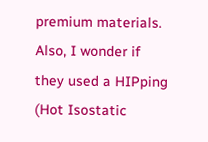premium materials. Also, I wonder if they used a HIPping (Hot Isostatic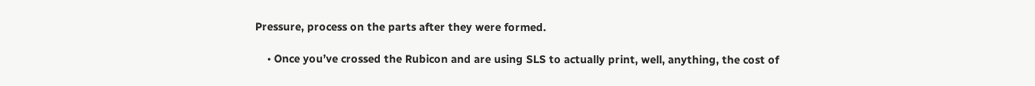Pressure, process on the parts after they were formed.

    • Once you’ve crossed the Rubicon and are using SLS to actually print, well, anything, the cost of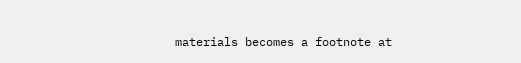materials becomes a footnote at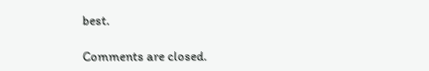best.

Comments are closed.